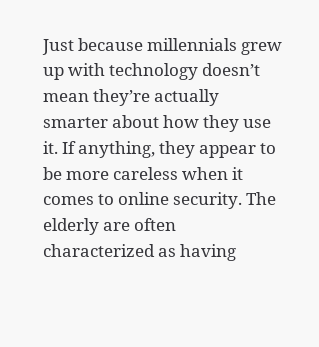Just because millennials grew up with technology doesn’t mean they’re actually smarter about how they use it. If anything, they appear to be more careless when it comes to online security. The elderly are often characterized as having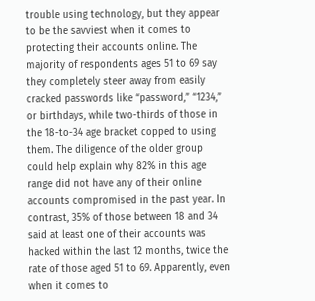trouble using technology, but they appear to be the savviest when it comes to protecting their accounts online. The majority of respondents ages 51 to 69 say they completely steer away from easily cracked passwords like “password,” “1234,” or birthdays, while two-thirds of those in the 18-to-34 age bracket copped to using them. The diligence of the older group could help explain why 82% in this age range did not have any of their online accounts compromised in the past year. In contrast, 35% of those between 18 and 34 said at least one of their accounts was hacked within the last 12 months, twice the rate of those aged 51 to 69. Apparently, even when it comes to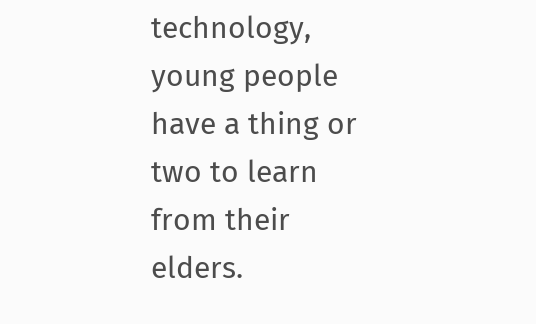technology, young people have a thing or two to learn from their elders.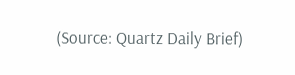(Source: Quartz Daily Brief)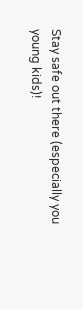Stay safe out there (especially you young kids)!